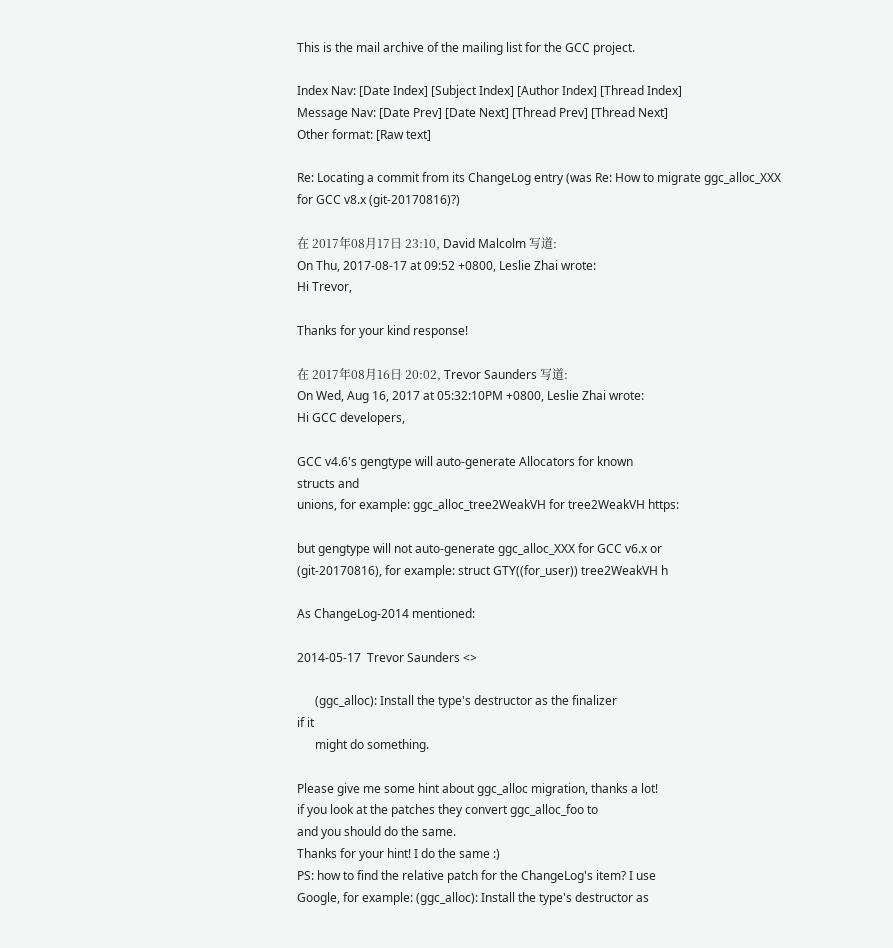This is the mail archive of the mailing list for the GCC project.

Index Nav: [Date Index] [Subject Index] [Author Index] [Thread Index]
Message Nav: [Date Prev] [Date Next] [Thread Prev] [Thread Next]
Other format: [Raw text]

Re: Locating a commit from its ChangeLog entry (was Re: How to migrate ggc_alloc_XXX for GCC v8.x (git-20170816)?)

在 2017年08月17日 23:10, David Malcolm 写道:
On Thu, 2017-08-17 at 09:52 +0800, Leslie Zhai wrote:
Hi Trevor,

Thanks for your kind response!

在 2017年08月16日 20:02, Trevor Saunders 写道:
On Wed, Aug 16, 2017 at 05:32:10PM +0800, Leslie Zhai wrote:
Hi GCC developers,

GCC v4.6's gengtype will auto-generate Allocators for known
structs and
unions, for example: ggc_alloc_tree2WeakVH for tree2WeakVH https:

but gengtype will not auto-generate ggc_alloc_XXX for GCC v6.x or
(git-20170816), for example: struct GTY((for_user)) tree2WeakVH h

As ChangeLog-2014 mentioned:

2014-05-17  Trevor Saunders <>

      (ggc_alloc): Install the type's destructor as the finalizer
if it
      might do something.

Please give me some hint about ggc_alloc migration, thanks a lot!
if you look at the patches they convert ggc_alloc_foo to
and you should do the same.
Thanks for your hint! I do the same :)
PS: how to find the relative patch for the ChangeLog's item? I use
Google, for example: (ggc_alloc): Install the type's destructor as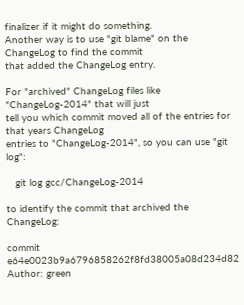finalizer if it might do something.
Another way is to use "git blame" on the ChangeLog to find the commit
that added the ChangeLog entry.

For "archived" ChangeLog files like "ChangeLog-2014" that will just
tell you which commit moved all of the entries for that years ChangeLog
entries to "ChangeLog-2014", so you can use "git log":

   git log gcc/ChangeLog-2014

to identify the commit that archived the ChangeLog:

commit e64e0023b9a6796858262f8fd38005a08d234d82
Author: green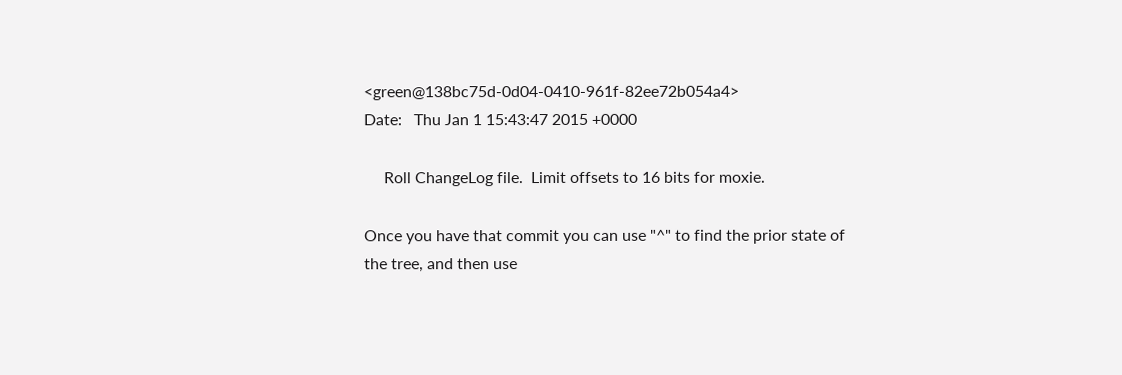<green@138bc75d-0d04-0410-961f-82ee72b054a4>
Date:   Thu Jan 1 15:43:47 2015 +0000

     Roll ChangeLog file.  Limit offsets to 16 bits for moxie.

Once you have that commit you can use "^" to find the prior state of
the tree, and then use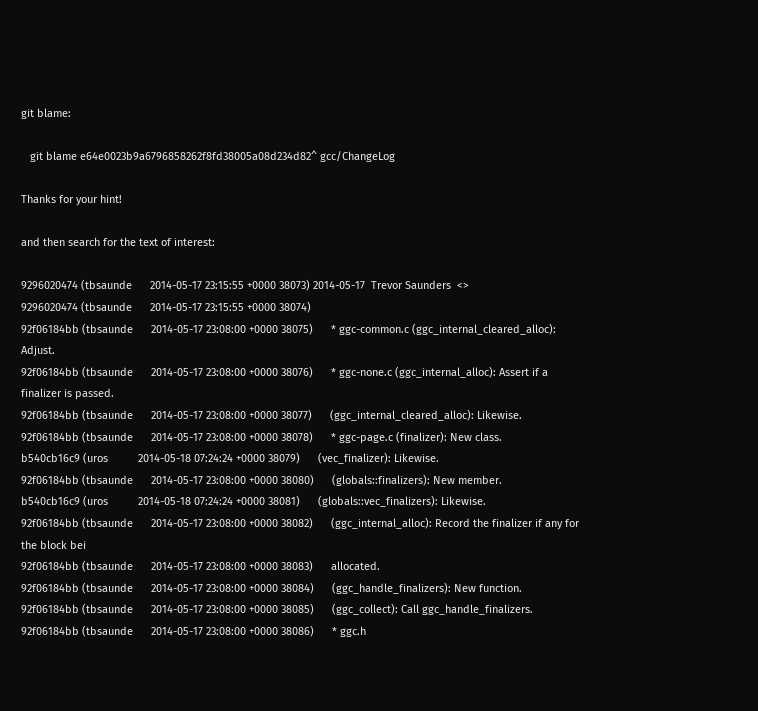git blame:

   git blame e64e0023b9a6796858262f8fd38005a08d234d82^ gcc/ChangeLog

Thanks for your hint!

and then search for the text of interest:

9296020474 (tbsaunde      2014-05-17 23:15:55 +0000 38073) 2014-05-17  Trevor Saunders  <>
9296020474 (tbsaunde      2014-05-17 23:15:55 +0000 38074)
92f06184bb (tbsaunde      2014-05-17 23:08:00 +0000 38075)      * ggc-common.c (ggc_internal_cleared_alloc): Adjust.
92f06184bb (tbsaunde      2014-05-17 23:08:00 +0000 38076)      * ggc-none.c (ggc_internal_alloc): Assert if a finalizer is passed.
92f06184bb (tbsaunde      2014-05-17 23:08:00 +0000 38077)      (ggc_internal_cleared_alloc): Likewise.
92f06184bb (tbsaunde      2014-05-17 23:08:00 +0000 38078)      * ggc-page.c (finalizer): New class.
b540cb16c9 (uros          2014-05-18 07:24:24 +0000 38079)      (vec_finalizer): Likewise.
92f06184bb (tbsaunde      2014-05-17 23:08:00 +0000 38080)      (globals::finalizers): New member.
b540cb16c9 (uros          2014-05-18 07:24:24 +0000 38081)      (globals::vec_finalizers): Likewise.
92f06184bb (tbsaunde      2014-05-17 23:08:00 +0000 38082)      (ggc_internal_alloc): Record the finalizer if any for the block bei
92f06184bb (tbsaunde      2014-05-17 23:08:00 +0000 38083)      allocated.
92f06184bb (tbsaunde      2014-05-17 23:08:00 +0000 38084)      (ggc_handle_finalizers): New function.
92f06184bb (tbsaunde      2014-05-17 23:08:00 +0000 38085)      (ggc_collect): Call ggc_handle_finalizers.
92f06184bb (tbsaunde      2014-05-17 23:08:00 +0000 38086)      * ggc.h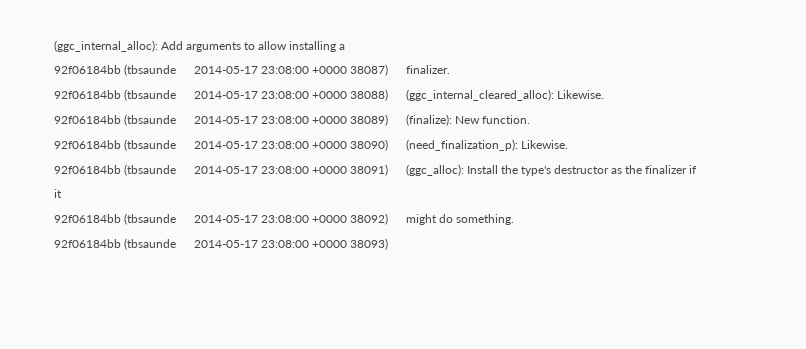(ggc_internal_alloc): Add arguments to allow installing a
92f06184bb (tbsaunde      2014-05-17 23:08:00 +0000 38087)      finalizer.
92f06184bb (tbsaunde      2014-05-17 23:08:00 +0000 38088)      (ggc_internal_cleared_alloc): Likewise.
92f06184bb (tbsaunde      2014-05-17 23:08:00 +0000 38089)      (finalize): New function.
92f06184bb (tbsaunde      2014-05-17 23:08:00 +0000 38090)      (need_finalization_p): Likewise.
92f06184bb (tbsaunde      2014-05-17 23:08:00 +0000 38091)      (ggc_alloc): Install the type's destructor as the finalizer if it
92f06184bb (tbsaunde      2014-05-17 23:08:00 +0000 38092)      might do something.
92f06184bb (tbsaunde      2014-05-17 23:08:00 +0000 38093)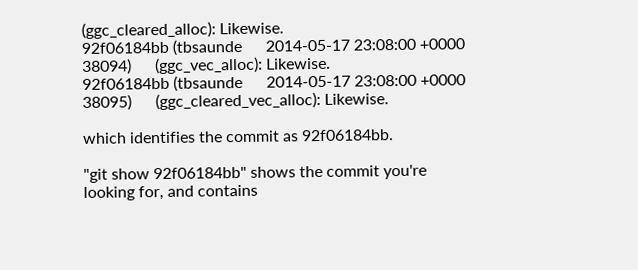(ggc_cleared_alloc): Likewise.
92f06184bb (tbsaunde      2014-05-17 23:08:00 +0000 38094)      (ggc_vec_alloc): Likewise.
92f06184bb (tbsaunde      2014-05-17 23:08:00 +0000 38095)      (ggc_cleared_vec_alloc): Likewise.

which identifies the commit as 92f06184bb.

"git show 92f06184bb" shows the commit you're looking for, and contains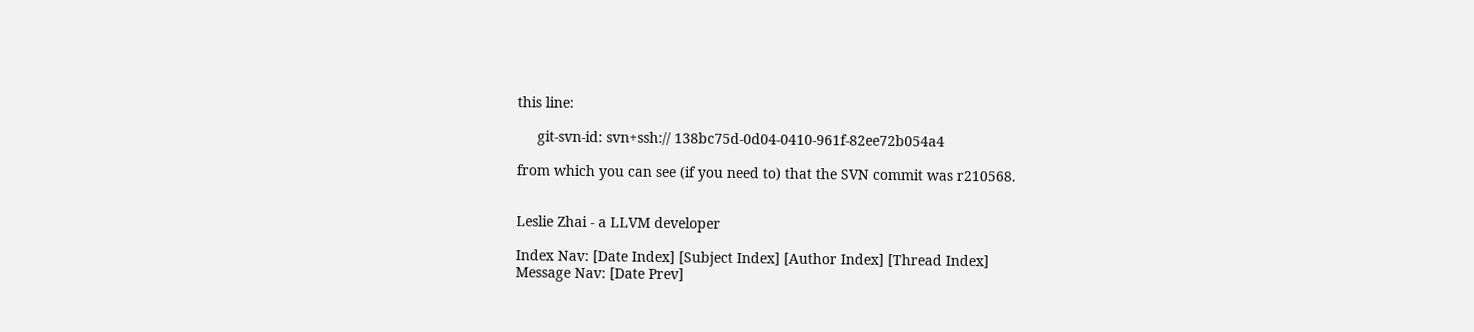this line:

     git-svn-id: svn+ssh:// 138bc75d-0d04-0410-961f-82ee72b054a4

from which you can see (if you need to) that the SVN commit was r210568.


Leslie Zhai - a LLVM developer

Index Nav: [Date Index] [Subject Index] [Author Index] [Thread Index]
Message Nav: [Date Prev]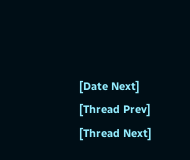[Date Next] [Thread Prev] [Thread Next]